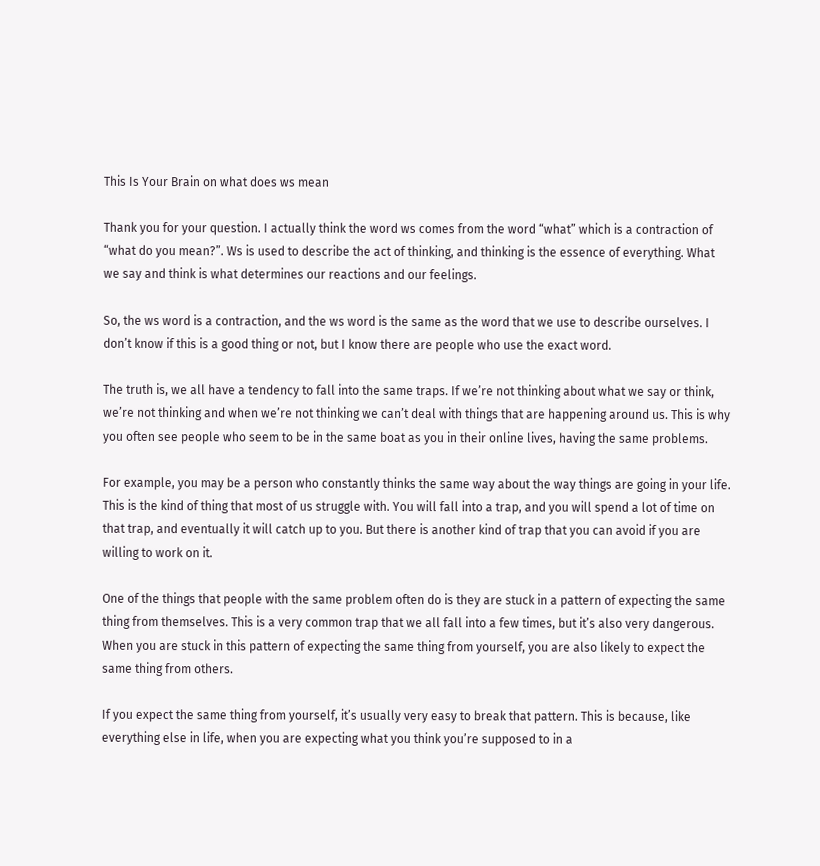This Is Your Brain on what does ws mean

Thank you for your question. I actually think the word ws comes from the word “what” which is a contraction of “what do you mean?”. Ws is used to describe the act of thinking, and thinking is the essence of everything. What we say and think is what determines our reactions and our feelings.

So, the ws word is a contraction, and the ws word is the same as the word that we use to describe ourselves. I don’t know if this is a good thing or not, but I know there are people who use the exact word.

The truth is, we all have a tendency to fall into the same traps. If we’re not thinking about what we say or think, we’re not thinking and when we’re not thinking we can’t deal with things that are happening around us. This is why you often see people who seem to be in the same boat as you in their online lives, having the same problems.

For example, you may be a person who constantly thinks the same way about the way things are going in your life. This is the kind of thing that most of us struggle with. You will fall into a trap, and you will spend a lot of time on that trap, and eventually it will catch up to you. But there is another kind of trap that you can avoid if you are willing to work on it.

One of the things that people with the same problem often do is they are stuck in a pattern of expecting the same thing from themselves. This is a very common trap that we all fall into a few times, but it’s also very dangerous. When you are stuck in this pattern of expecting the same thing from yourself, you are also likely to expect the same thing from others.

If you expect the same thing from yourself, it’s usually very easy to break that pattern. This is because, like everything else in life, when you are expecting what you think you’re supposed to in a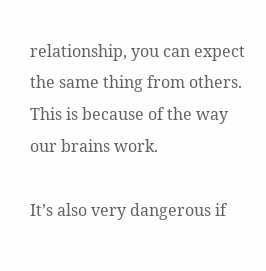relationship, you can expect the same thing from others. This is because of the way our brains work.

It’s also very dangerous if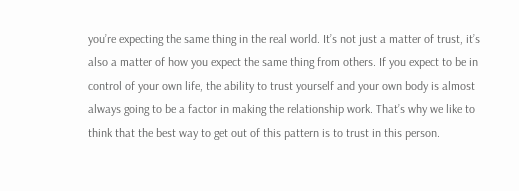you’re expecting the same thing in the real world. It’s not just a matter of trust, it’s also a matter of how you expect the same thing from others. If you expect to be in control of your own life, the ability to trust yourself and your own body is almost always going to be a factor in making the relationship work. That’s why we like to think that the best way to get out of this pattern is to trust in this person.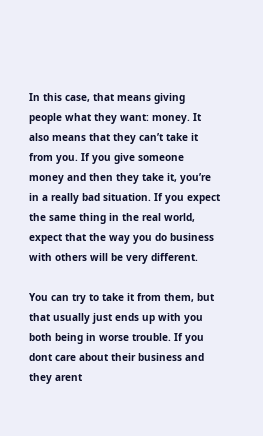In this case, that means giving people what they want: money. It also means that they can’t take it from you. If you give someone money and then they take it, you’re in a really bad situation. If you expect the same thing in the real world, expect that the way you do business with others will be very different.

You can try to take it from them, but that usually just ends up with you both being in worse trouble. If you dont care about their business and they arent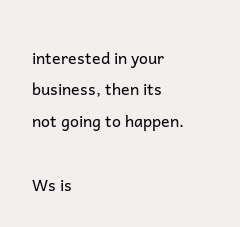interested in your business, then its not going to happen.

Ws is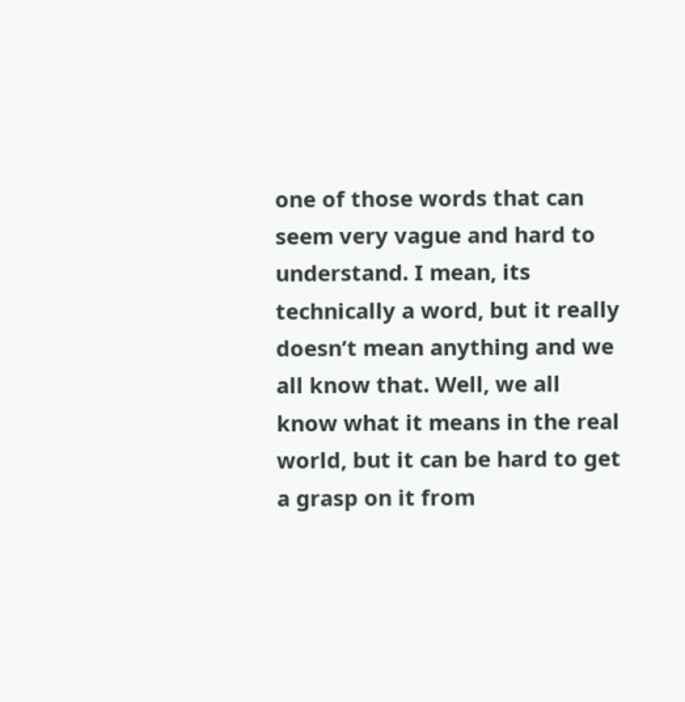one of those words that can seem very vague and hard to understand. I mean, its technically a word, but it really doesn’t mean anything and we all know that. Well, we all know what it means in the real world, but it can be hard to get a grasp on it from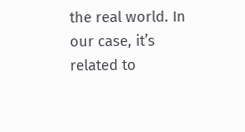the real world. In our case, it’s related to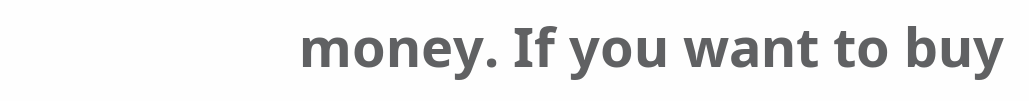money. If you want to buy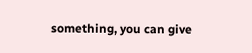something, you can give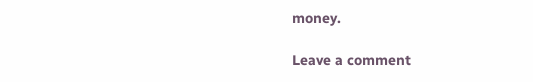money.

Leave a comment